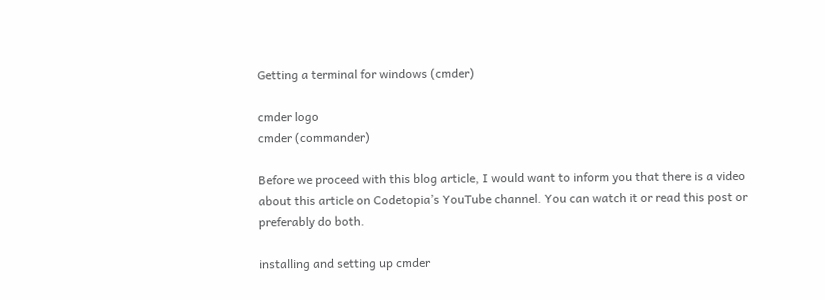Getting a terminal for windows (cmder)

cmder logo
cmder (commander)

Before we proceed with this blog article, I would want to inform you that there is a video about this article on Codetopia’s YouTube channel. You can watch it or read this post or preferably do both.

installing and setting up cmder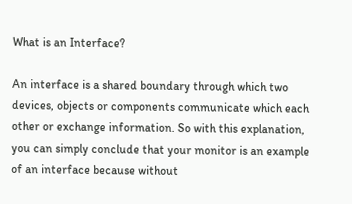What is an Interface?

An interface is a shared boundary through which two devices, objects or components communicate which each other or exchange information. So with this explanation, you can simply conclude that your monitor is an example of an interface because without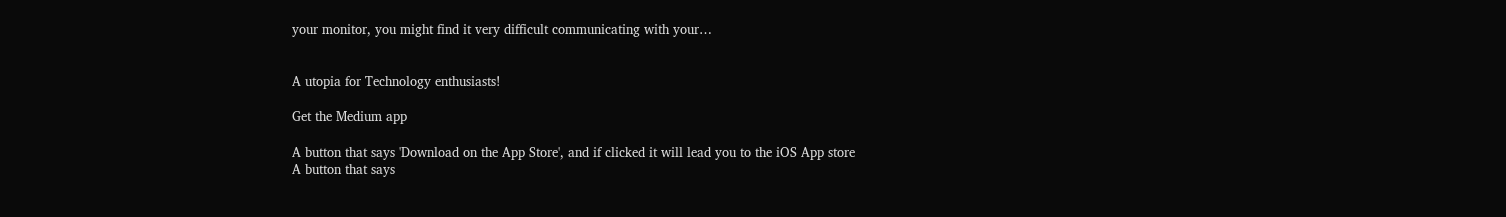your monitor, you might find it very difficult communicating with your…


A utopia for Technology enthusiasts!

Get the Medium app

A button that says 'Download on the App Store', and if clicked it will lead you to the iOS App store
A button that says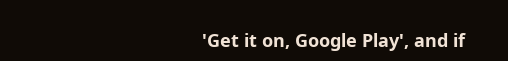'Get it on, Google Play', and if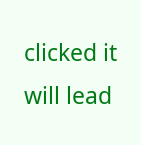clicked it will lead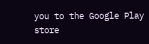you to the Google Play store